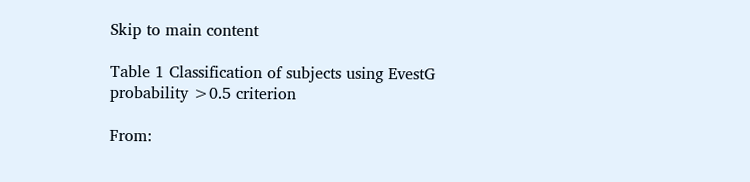Skip to main content

Table 1 Classification of subjects using EvestG probability >0.5 criterion

From: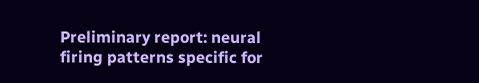Preliminary report: neural firing patterns specific for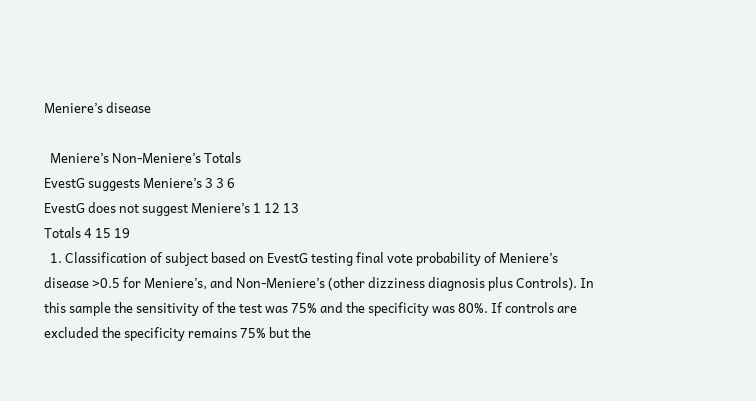Meniere’s disease

  Meniere’s Non-Meniere’s Totals
EvestG suggests Meniere’s 3 3 6
EvestG does not suggest Meniere’s 1 12 13
Totals 4 15 19
  1. Classification of subject based on EvestG testing final vote probability of Meniere’s disease >0.5 for Meniere’s, and Non-Meniere’s (other dizziness diagnosis plus Controls). In this sample the sensitivity of the test was 75% and the specificity was 80%. If controls are excluded the specificity remains 75% but the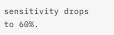sensitivity drops to 60%.